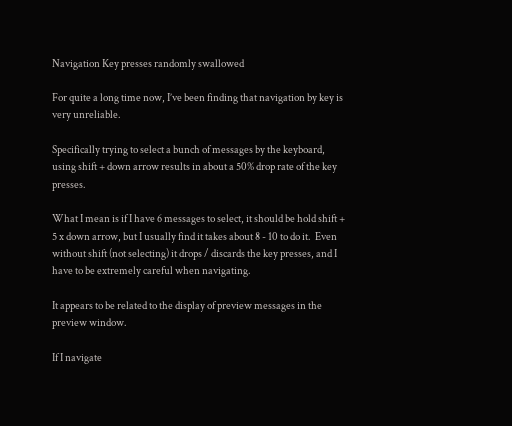Navigation Key presses randomly swallowed

For quite a long time now, I’ve been finding that navigation by key is very unreliable.

Specifically trying to select a bunch of messages by the keyboard, using shift + down arrow results in about a 50% drop rate of the key presses.

What I mean is if I have 6 messages to select, it should be hold shift + 5 x down arrow, but I usually find it takes about 8 - 10 to do it.  Even without shift (not selecting) it drops / discards the key presses, and I have to be extremely careful when navigating.

It appears to be related to the display of preview messages in the preview window.

If I navigate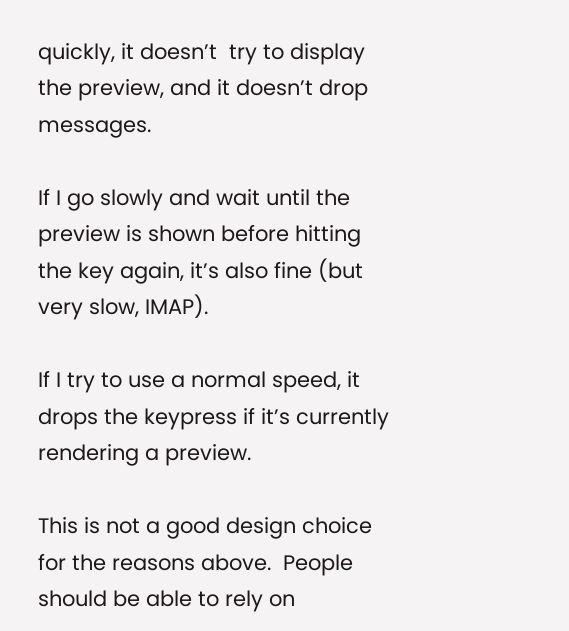quickly, it doesn’t  try to display the preview, and it doesn’t drop messages.

If I go slowly and wait until the preview is shown before hitting the key again, it’s also fine (but very slow, IMAP).

If I try to use a normal speed, it drops the keypress if it’s currently rendering a preview.

This is not a good design choice for the reasons above.  People should be able to rely on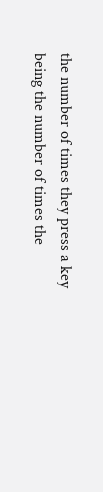the number of times they press a key being the number of times the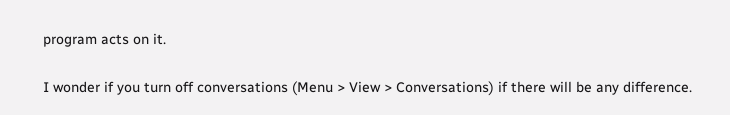program acts on it.

I wonder if you turn off conversations (Menu > View > Conversations) if there will be any difference.